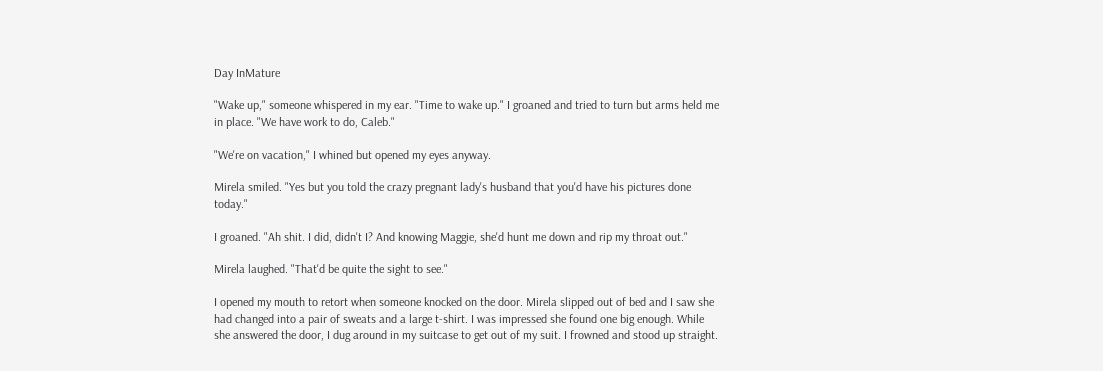Day InMature

"Wake up," someone whispered in my ear. "Time to wake up." I groaned and tried to turn but arms held me in place. "We have work to do, Caleb."

"We're on vacation," I whined but opened my eyes anyway.

Mirela smiled. "Yes but you told the crazy pregnant lady's husband that you'd have his pictures done today."

I groaned. "Ah shit. I did, didn't I? And knowing Maggie, she'd hunt me down and rip my throat out."

Mirela laughed. "That'd be quite the sight to see."

I opened my mouth to retort when someone knocked on the door. Mirela slipped out of bed and I saw she had changed into a pair of sweats and a large t-shirt. I was impressed she found one big enough. While she answered the door, I dug around in my suitcase to get out of my suit. I frowned and stood up straight.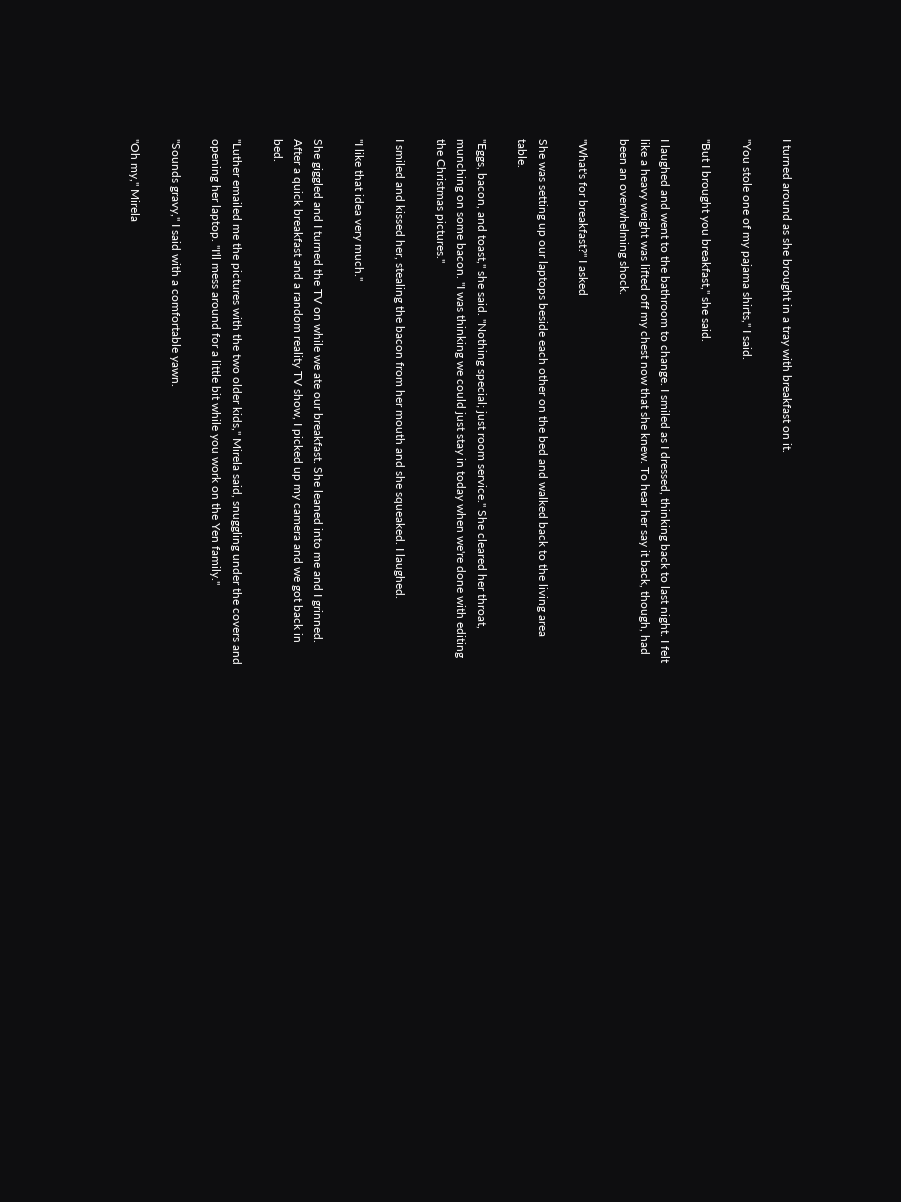I turned around as she brought in a tray with breakfast on it.

"You stole one of my pajama shirts," I said.

"But I brought you breakfast," she said.

I laughed and went to the bathroom to change. I smiled as I dressed, thinking back to last night. I felt like a heavy weight was lifted off my chest now that she knew. To hear her say it back, though, had been an overwhelming shock.

"What's for breakfast?" I asked

She was setting up our laptops beside each other on the bed and walked back to the living area table.

"Eggs, bacon, and toast," she said. "Nothing special; just room service." She cleared her throat, munching on some bacon. "I was thinking we could just stay in today when we're done with editing the Christmas pictures."

I smiled and kissed her, stealing the bacon from her mouth and she squeaked. I laughed.

"I like that idea very much."

She giggled and I turned the TV on while we ate our breakfast. She leaned into me and I grinned. After a quick breakfast and a random reality TV show, I picked up my camera and we got back in bed.

"Luther emailed me the pictures with the two older kids," Mirela said, snuggling under the covers and opening her laptop. "I'll mess around for a little bit while you work on the Yen family."

"Sounds gravy," I said with a comfortable yawn.

"Oh my," Mirela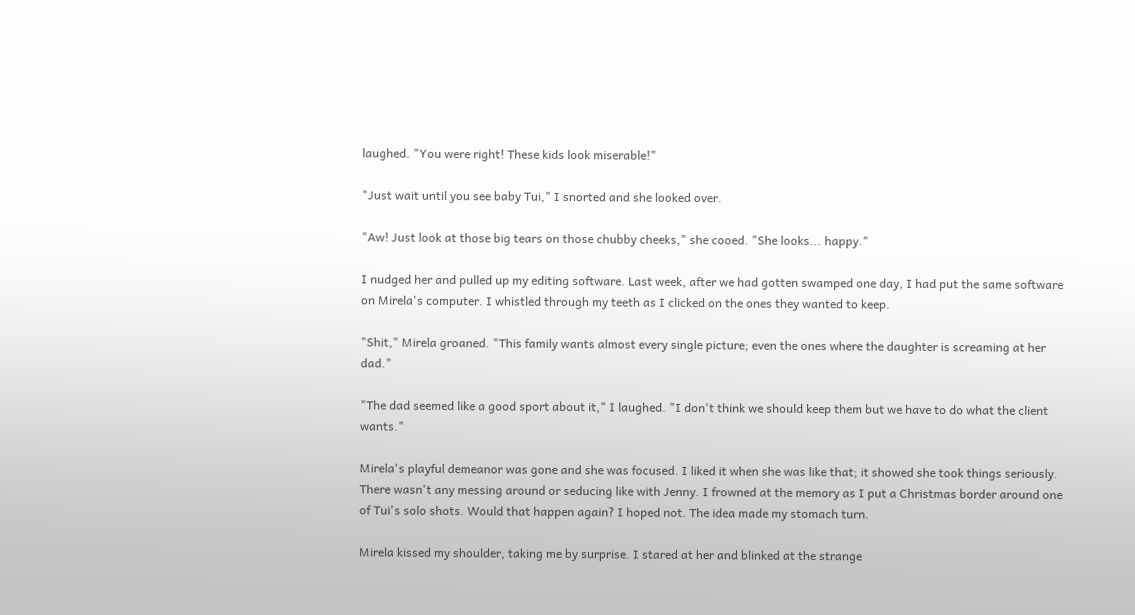laughed. "You were right! These kids look miserable!"

"Just wait until you see baby Tui," I snorted and she looked over.

"Aw! Just look at those big tears on those chubby cheeks," she cooed. "She looks... happy."

I nudged her and pulled up my editing software. Last week, after we had gotten swamped one day, I had put the same software on Mirela's computer. I whistled through my teeth as I clicked on the ones they wanted to keep.

"Shit," Mirela groaned. "This family wants almost every single picture; even the ones where the daughter is screaming at her dad."

"The dad seemed like a good sport about it," I laughed. "I don't think we should keep them but we have to do what the client wants."

Mirela's playful demeanor was gone and she was focused. I liked it when she was like that; it showed she took things seriously. There wasn't any messing around or seducing like with Jenny. I frowned at the memory as I put a Christmas border around one of Tui's solo shots. Would that happen again? I hoped not. The idea made my stomach turn.

Mirela kissed my shoulder, taking me by surprise. I stared at her and blinked at the strange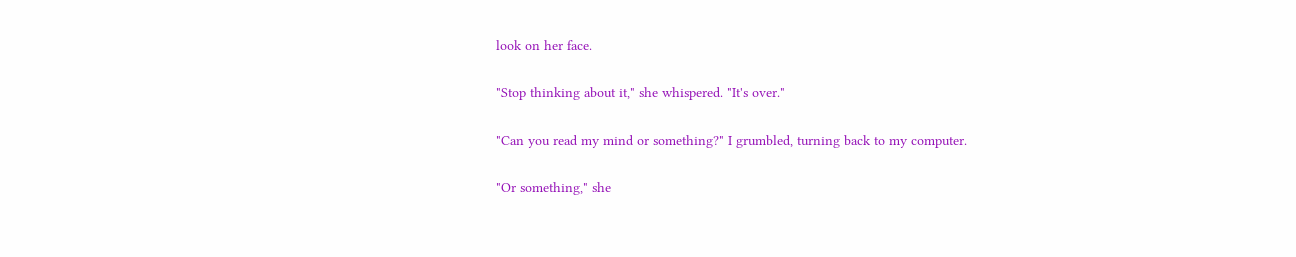look on her face.

"Stop thinking about it," she whispered. "It's over."

"Can you read my mind or something?" I grumbled, turning back to my computer.

"Or something," she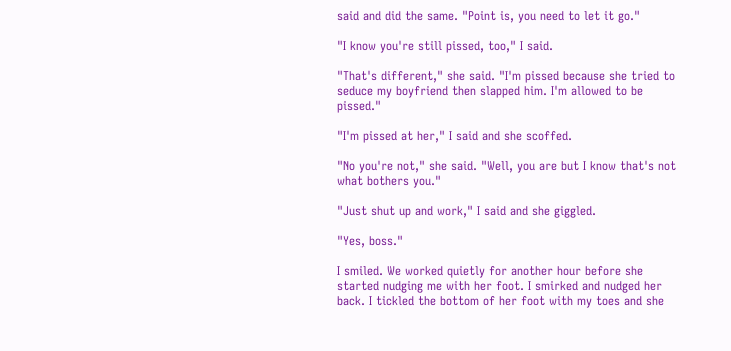said and did the same. "Point is, you need to let it go."

"I know you're still pissed, too," I said.

"That's different," she said. "I'm pissed because she tried to seduce my boyfriend then slapped him. I'm allowed to be pissed."

"I'm pissed at her," I said and she scoffed.

"No you're not," she said. "Well, you are but I know that's not what bothers you."

"Just shut up and work," I said and she giggled.

"Yes, boss."

I smiled. We worked quietly for another hour before she started nudging me with her foot. I smirked and nudged her back. I tickled the bottom of her foot with my toes and she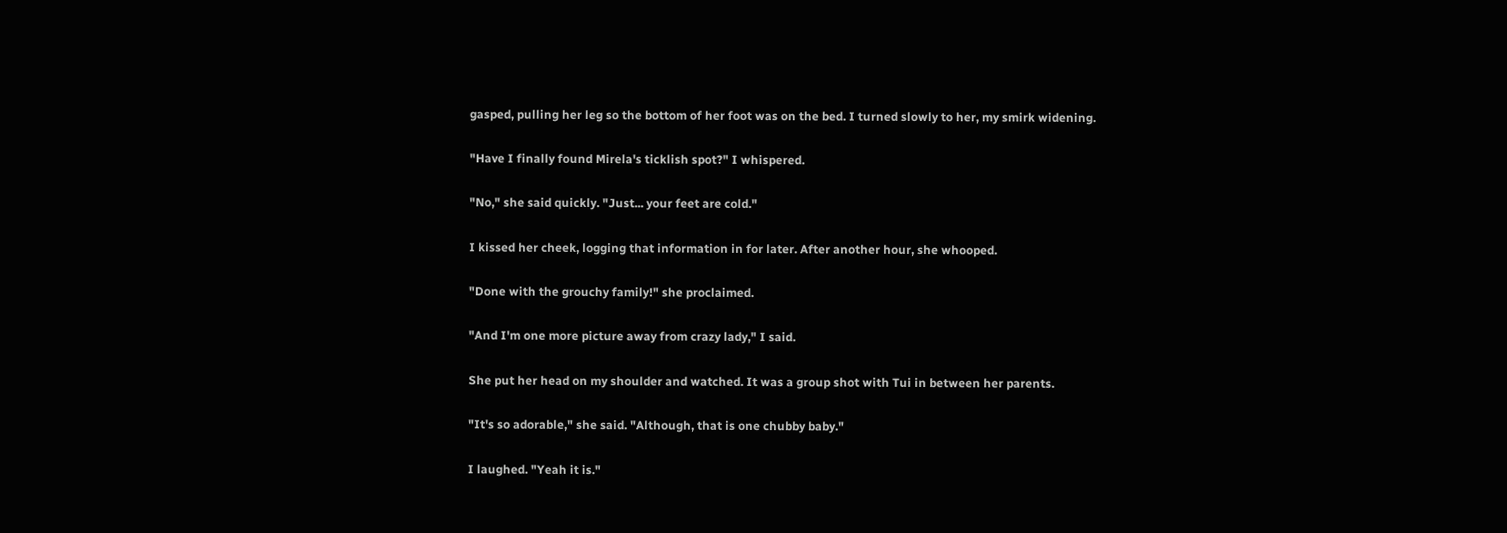gasped, pulling her leg so the bottom of her foot was on the bed. I turned slowly to her, my smirk widening.

"Have I finally found Mirela's ticklish spot?" I whispered.

"No," she said quickly. "Just... your feet are cold."

I kissed her cheek, logging that information in for later. After another hour, she whooped.

"Done with the grouchy family!" she proclaimed.

"And I'm one more picture away from crazy lady," I said.

She put her head on my shoulder and watched. It was a group shot with Tui in between her parents.

"It's so adorable," she said. "Although, that is one chubby baby."

I laughed. "Yeah it is."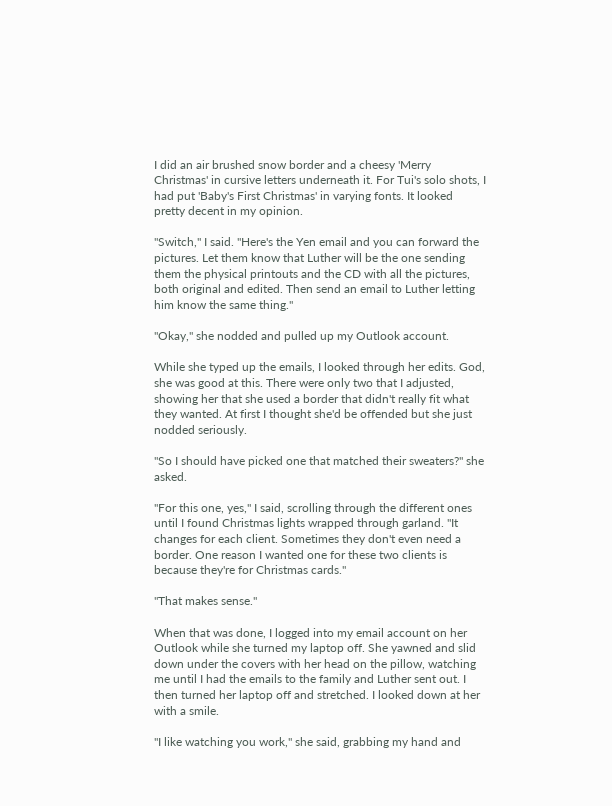I did an air brushed snow border and a cheesy 'Merry Christmas' in cursive letters underneath it. For Tui's solo shots, I had put 'Baby's First Christmas' in varying fonts. It looked pretty decent in my opinion.

"Switch," I said. "Here's the Yen email and you can forward the pictures. Let them know that Luther will be the one sending them the physical printouts and the CD with all the pictures, both original and edited. Then send an email to Luther letting him know the same thing."

"Okay," she nodded and pulled up my Outlook account.

While she typed up the emails, I looked through her edits. God, she was good at this. There were only two that I adjusted, showing her that she used a border that didn't really fit what they wanted. At first I thought she'd be offended but she just nodded seriously.

"So I should have picked one that matched their sweaters?" she asked.

"For this one, yes," I said, scrolling through the different ones until I found Christmas lights wrapped through garland. "It changes for each client. Sometimes they don't even need a border. One reason I wanted one for these two clients is because they're for Christmas cards."

"That makes sense."

When that was done, I logged into my email account on her Outlook while she turned my laptop off. She yawned and slid down under the covers with her head on the pillow, watching me until I had the emails to the family and Luther sent out. I then turned her laptop off and stretched. I looked down at her with a smile.

"I like watching you work," she said, grabbing my hand and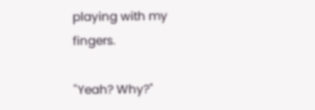playing with my fingers.

"Yeah? Why?"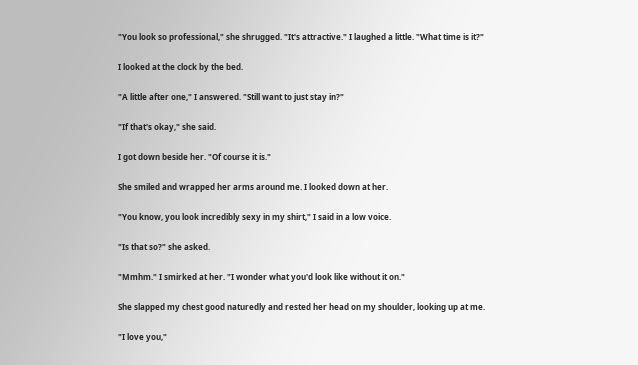"You look so professional," she shrugged. "It's attractive." I laughed a little. "What time is it?"

I looked at the clock by the bed.

"A little after one," I answered. "Still want to just stay in?"

"If that's okay," she said.

I got down beside her. "Of course it is."

She smiled and wrapped her arms around me. I looked down at her.

"You know, you look incredibly sexy in my shirt," I said in a low voice.

"Is that so?" she asked.

"Mmhm." I smirked at her. "I wonder what you'd look like without it on."

She slapped my chest good naturedly and rested her head on my shoulder, looking up at me.

"I love you,"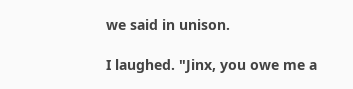we said in unison.

I laughed. "Jinx, you owe me a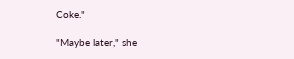Coke."

"Maybe later," she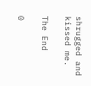shrugged and kissed me.

The End

0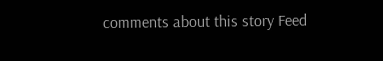comments about this story Feed